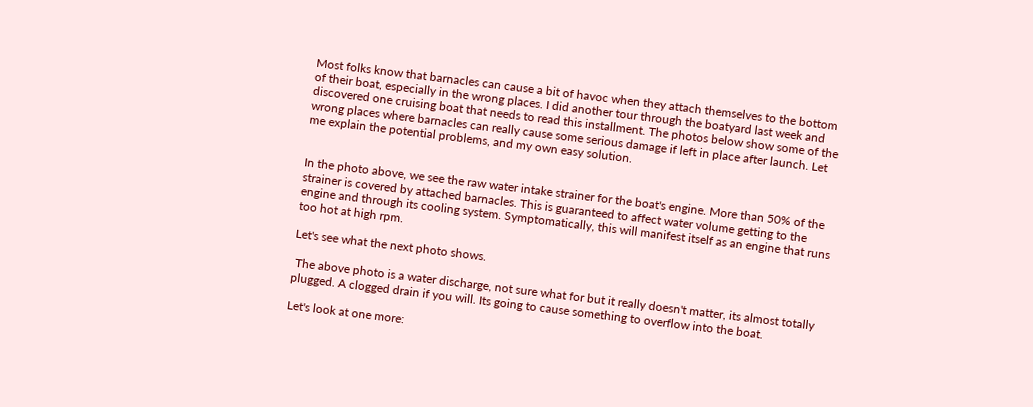Most folks know that barnacles can cause a bit of havoc when they attach themselves to the bottom of their boat, especially in the wrong places. I did another tour through the boatyard last week and discovered one cruising boat that needs to read this installment. The photos below show some of the wrong places where barnacles can really cause some serious damage if left in place after launch. Let me explain the potential problems, and my own easy solution.


In the photo above, we see the raw water intake strainer for the boat's engine. More than 50% of the strainer is covered by attached barnacles. This is guaranteed to affect water volume getting to the engine and through its cooling system. Symptomatically, this will manifest itself as an engine that runs too hot at high rpm.

Let's see what the next photo shows.

 The above photo is a water discharge, not sure what for but it really doesn't matter, its almost totally plugged. A clogged drain if you will. Its going to cause something to overflow into the boat.

Let's look at one more: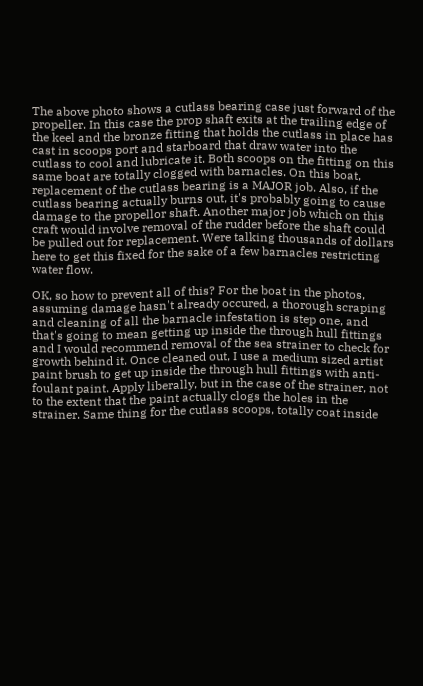The above photo shows a cutlass bearing case just forward of the propeller. In this case the prop shaft exits at the trailing edge of the keel and the bronze fitting that holds the cutlass in place has cast in scoops port and starboard that draw water into the cutlass to cool and lubricate it. Both scoops on the fitting on this same boat are totally clogged with barnacles. On this boat, replacement of the cutlass bearing is a MAJOR job. Also, if the cutlass bearing actually burns out, it's probably going to cause damage to the propellor shaft. Another major job which on this craft would involve removal of the rudder before the shaft could be pulled out for replacement. Were talking thousands of dollars here to get this fixed for the sake of a few barnacles restricting water flow.

OK, so how to prevent all of this? For the boat in the photos, assuming damage hasn't already occured, a thorough scraping and cleaning of all the barnacle infestation is step one, and that's going to mean getting up inside the through hull fittings and I would recommend removal of the sea strainer to check for growth behind it. Once cleaned out, I use a medium sized artist paint brush to get up inside the through hull fittings with anti-foulant paint. Apply liberally, but in the case of the strainer, not to the extent that the paint actually clogs the holes in the strainer. Same thing for the cutlass scoops, totally coat inside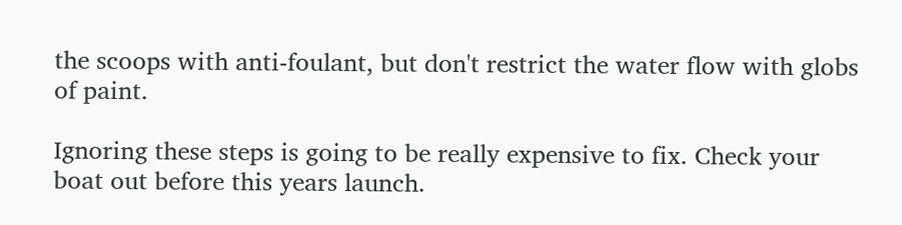the scoops with anti-foulant, but don't restrict the water flow with globs of paint.

Ignoring these steps is going to be really expensive to fix. Check your boat out before this years launch.